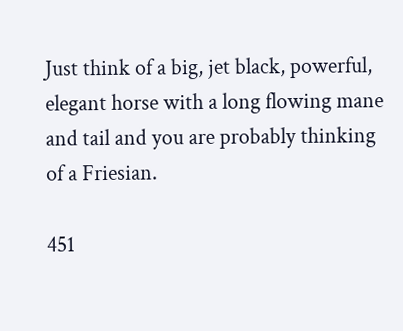Just think of a big, jet black, powerful, elegant horse with a long flowing mane and tail and you are probably thinking of a Friesian.

451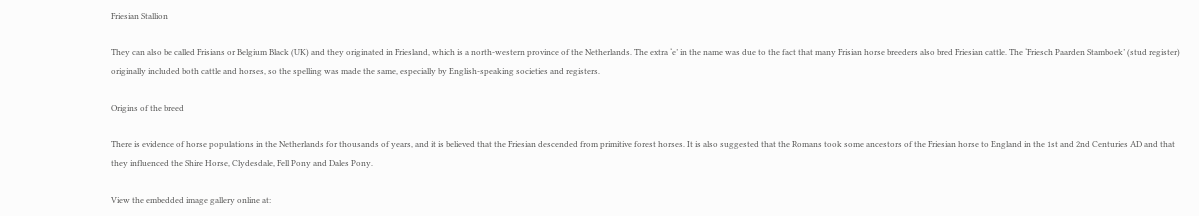Friesian Stallion

They can also be called Frisians or Belgium Black (UK) and they originated in Friesland, which is a north-western province of the Netherlands. The extra ‘e’ in the name was due to the fact that many Frisian horse breeders also bred Friesian cattle. The ‘Friesch Paarden Stamboek’ (stud register) originally included both cattle and horses, so the spelling was made the same, especially by English-speaking societies and registers.

Origins of the breed

There is evidence of horse populations in the Netherlands for thousands of years, and it is believed that the Friesian descended from primitive forest horses. It is also suggested that the Romans took some ancestors of the Friesian horse to England in the 1st and 2nd Centuries AD and that they influenced the Shire Horse, Clydesdale, Fell Pony and Dales Pony.

View the embedded image gallery online at: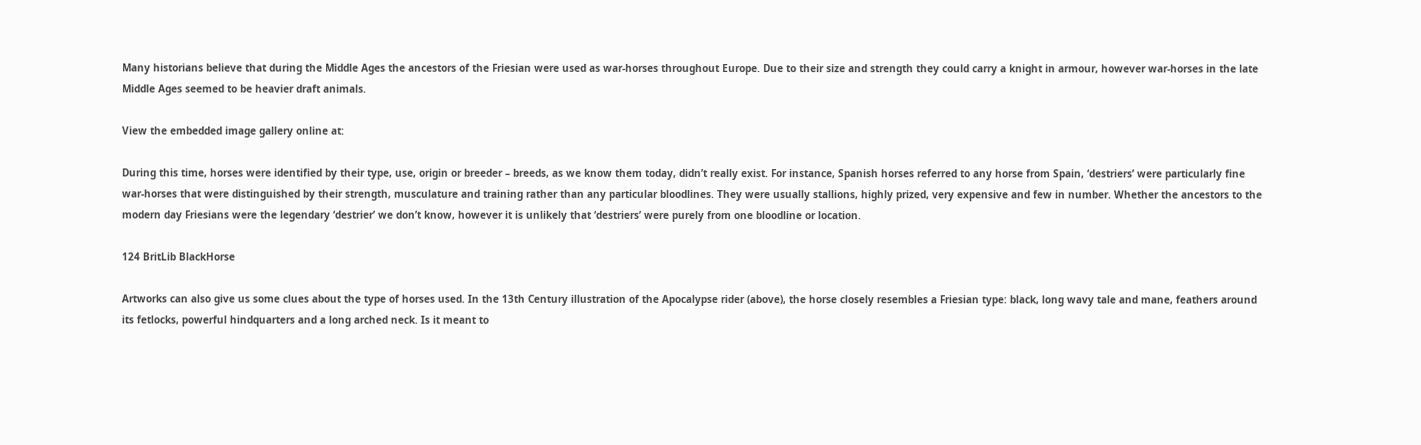Many historians believe that during the Middle Ages the ancestors of the Friesian were used as war-horses throughout Europe. Due to their size and strength they could carry a knight in armour, however war-horses in the late Middle Ages seemed to be heavier draft animals.

View the embedded image gallery online at:

During this time, horses were identified by their type, use, origin or breeder – breeds, as we know them today, didn’t really exist. For instance, Spanish horses referred to any horse from Spain, ‘destriers’ were particularly fine war-horses that were distinguished by their strength, musculature and training rather than any particular bloodlines. They were usually stallions, highly prized, very expensive and few in number. Whether the ancestors to the modern day Friesians were the legendary ‘destrier’ we don’t know, however it is unlikely that ‘destriers’ were purely from one bloodline or location.

124 BritLib BlackHorse

Artworks can also give us some clues about the type of horses used. In the 13th Century illustration of the Apocalypse rider (above), the horse closely resembles a Friesian type: black, long wavy tale and mane, feathers around its fetlocks, powerful hindquarters and a long arched neck. Is it meant to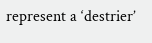represent a ‘destrier’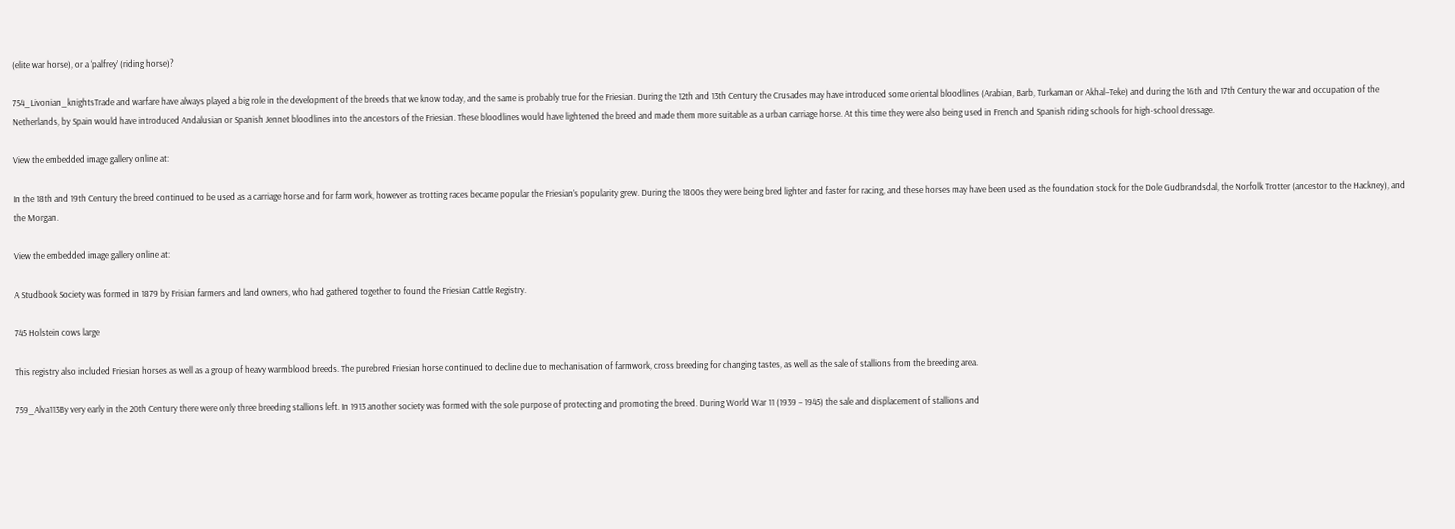(elite war horse), or a ‘palfrey’ (riding horse)?

754_Livonian_knightsTrade and warfare have always played a big role in the development of the breeds that we know today, and the same is probably true for the Friesian. During the 12th and 13th Century the Crusades may have introduced some oriental bloodlines (Arabian, Barb, Turkaman or Akhal–Teke) and during the 16th and 17th Century the war and occupation of the Netherlands, by Spain would have introduced Andalusian or Spanish Jennet bloodlines into the ancestors of the Friesian. These bloodlines would have lightened the breed and made them more suitable as a urban carriage horse. At this time they were also being used in French and Spanish riding schools for high-school dressage.

View the embedded image gallery online at:

In the 18th and 19th Century the breed continued to be used as a carriage horse and for farm work, however as trotting races became popular the Friesian’s popularity grew. During the 1800s they were being bred lighter and faster for racing, and these horses may have been used as the foundation stock for the Dole Gudbrandsdal, the Norfolk Trotter (ancestor to the Hackney), and the Morgan.

View the embedded image gallery online at:

A Studbook Society was formed in 1879 by Frisian farmers and land owners, who had gathered together to found the Friesian Cattle Registry.

745 Holstein cows large

This registry also included Friesian horses as well as a group of heavy warmblood breeds. The purebred Friesian horse continued to decline due to mechanisation of farmwork, cross breeding for changing tastes, as well as the sale of stallions from the breeding area.

759_Alva113By very early in the 20th Century there were only three breeding stallions left. In 1913 another society was formed with the sole purpose of protecting and promoting the breed. During World War 11 (1939 – 1945) the sale and displacement of stallions and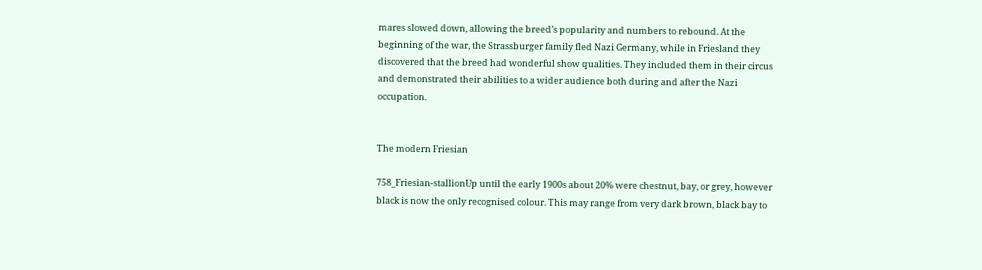mares slowed down, allowing the breed’s popularity and numbers to rebound. At the beginning of the war, the Strassburger family fled Nazi Germany, while in Friesland they discovered that the breed had wonderful show qualities. They included them in their circus and demonstrated their abilities to a wider audience both during and after the Nazi occupation.


The modern Friesian

758_Friesian-stallionUp until the early 1900s about 20% were chestnut, bay, or grey, however black is now the only recognised colour. This may range from very dark brown, black bay to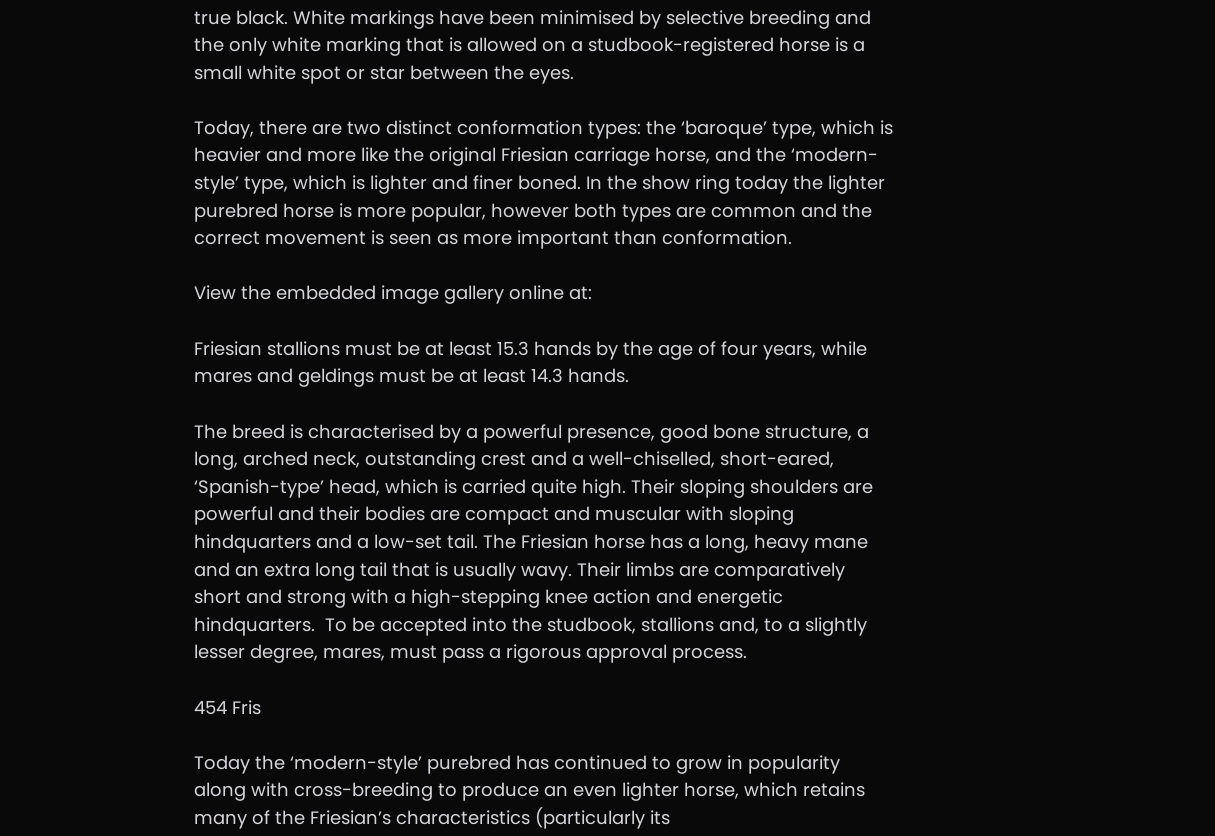true black. White markings have been minimised by selective breeding and the only white marking that is allowed on a studbook-registered horse is a small white spot or star between the eyes.

Today, there are two distinct conformation types: the ‘baroque’ type, which is heavier and more like the original Friesian carriage horse, and the ‘modern-style’ type, which is lighter and finer boned. In the show ring today the lighter purebred horse is more popular, however both types are common and the correct movement is seen as more important than conformation.

View the embedded image gallery online at:

Friesian stallions must be at least 15.3 hands by the age of four years, while mares and geldings must be at least 14.3 hands.

The breed is characterised by a powerful presence, good bone structure, a long, arched neck, outstanding crest and a well-chiselled, short-eared, ‘Spanish-type’ head, which is carried quite high. Their sloping shoulders are powerful and their bodies are compact and muscular with sloping hindquarters and a low-set tail. The Friesian horse has a long, heavy mane and an extra long tail that is usually wavy. Their limbs are comparatively short and strong with a high-stepping knee action and energetic hindquarters.  To be accepted into the studbook, stallions and, to a slightly lesser degree, mares, must pass a rigorous approval process.

454 Fris

Today the ‘modern-style’ purebred has continued to grow in popularity along with cross-breeding to produce an even lighter horse, which retains many of the Friesian’s characteristics (particularly its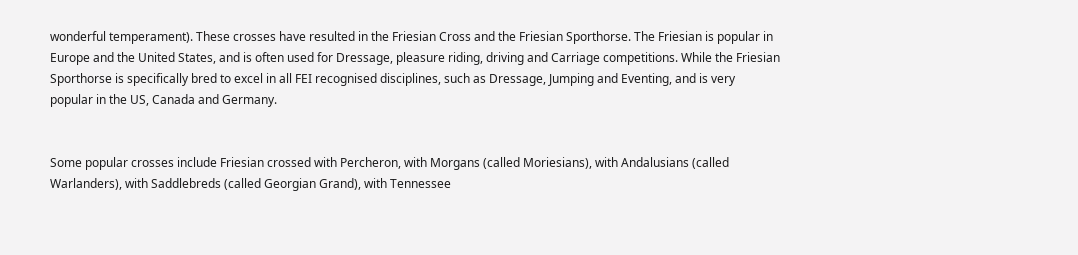wonderful temperament). These crosses have resulted in the Friesian Cross and the Friesian Sporthorse. The Friesian is popular in Europe and the United States, and is often used for Dressage, pleasure riding, driving and Carriage competitions. While the Friesian Sporthorse is specifically bred to excel in all FEI recognised disciplines, such as Dressage, Jumping and Eventing, and is very popular in the US, Canada and Germany.


Some popular crosses include Friesian crossed with Percheron, with Morgans (called Moriesians), with Andalusians (called Warlanders), with Saddlebreds (called Georgian Grand), with Tennessee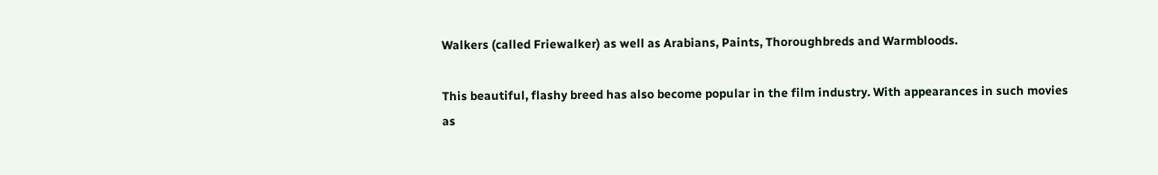Walkers (called Friewalker) as well as Arabians, Paints, Thoroughbreds and Warmbloods.

This beautiful, flashy breed has also become popular in the film industry. With appearances in such movies as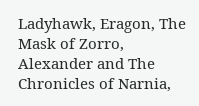Ladyhawk, Eragon, The Mask of Zorro, Alexander and The Chronicles of Narnia,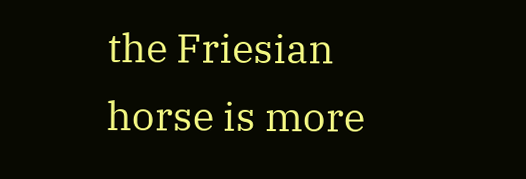the Friesian horse is more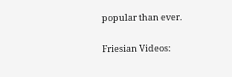popular than ever.

Friesian Videos: